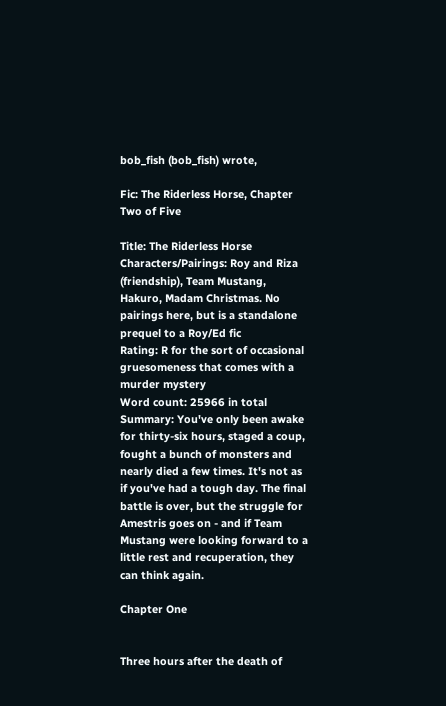bob_fish (bob_fish) wrote,

Fic: The Riderless Horse, Chapter Two of Five

Title: The Riderless Horse
Characters/Pairings: Roy and Riza (friendship), Team Mustang, Hakuro, Madam Christmas. No pairings here, but is a standalone prequel to a Roy/Ed fic
Rating: R for the sort of occasional gruesomeness that comes with a murder mystery
Word count: 25966 in total
Summary: You've only been awake for thirty-six hours, staged a coup, fought a bunch of monsters and nearly died a few times. It's not as if you've had a tough day. The final battle is over, but the struggle for Amestris goes on - and if Team Mustang were looking forward to a little rest and recuperation, they can think again.

Chapter One


Three hours after the death of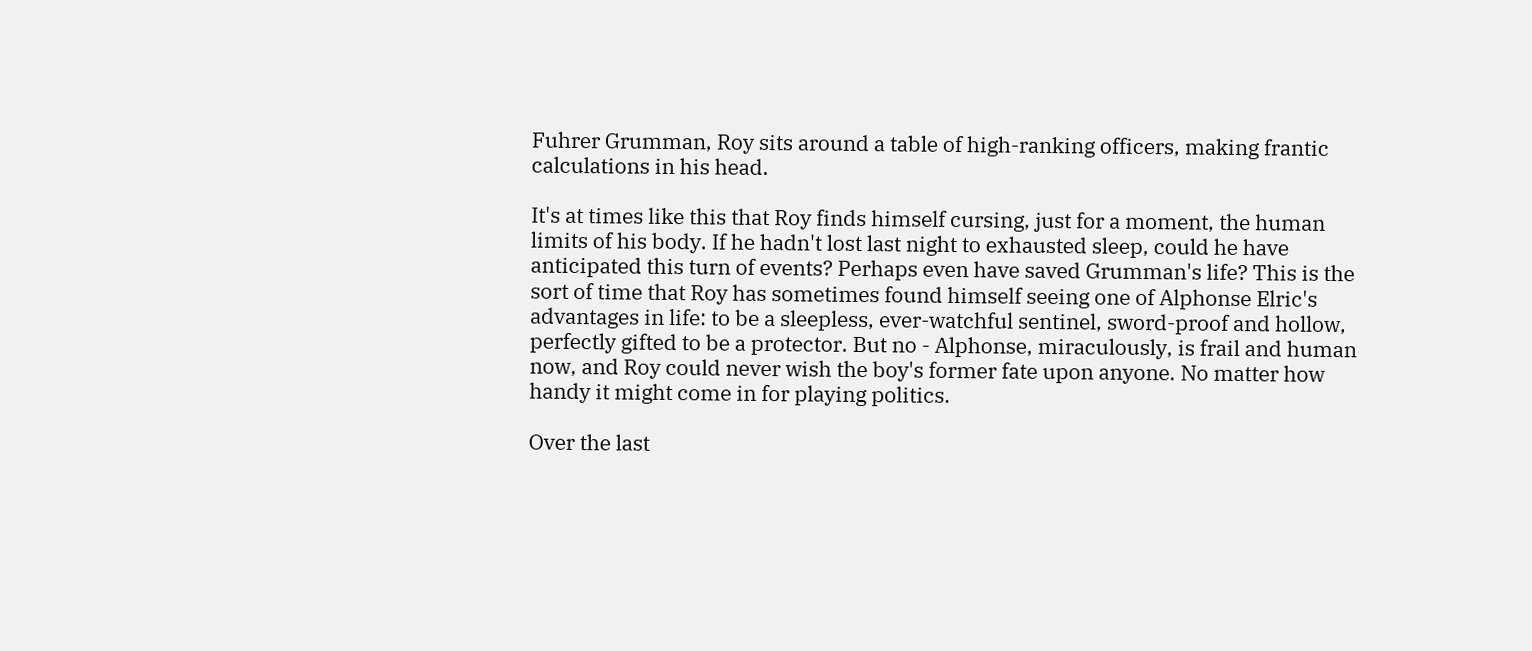Fuhrer Grumman, Roy sits around a table of high-ranking officers, making frantic calculations in his head.

It's at times like this that Roy finds himself cursing, just for a moment, the human limits of his body. If he hadn't lost last night to exhausted sleep, could he have anticipated this turn of events? Perhaps even have saved Grumman's life? This is the sort of time that Roy has sometimes found himself seeing one of Alphonse Elric's advantages in life: to be a sleepless, ever-watchful sentinel, sword-proof and hollow, perfectly gifted to be a protector. But no - Alphonse, miraculously, is frail and human now, and Roy could never wish the boy's former fate upon anyone. No matter how handy it might come in for playing politics.

Over the last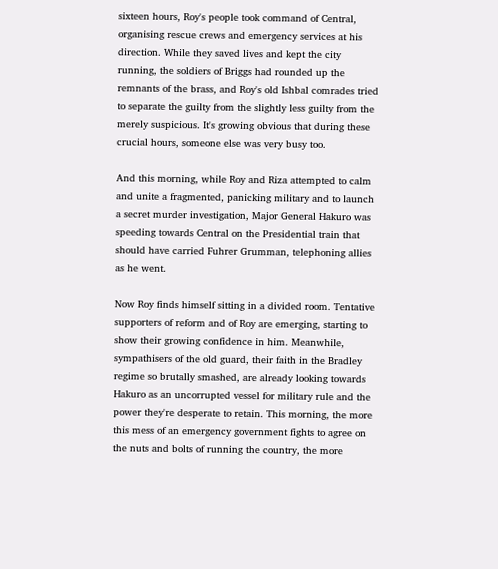sixteen hours, Roy's people took command of Central, organising rescue crews and emergency services at his direction. While they saved lives and kept the city running, the soldiers of Briggs had rounded up the remnants of the brass, and Roy's old Ishbal comrades tried to separate the guilty from the slightly less guilty from the merely suspicious. It's growing obvious that during these crucial hours, someone else was very busy too.

And this morning, while Roy and Riza attempted to calm and unite a fragmented, panicking military and to launch a secret murder investigation, Major General Hakuro was speeding towards Central on the Presidential train that should have carried Fuhrer Grumman, telephoning allies as he went.

Now Roy finds himself sitting in a divided room. Tentative supporters of reform and of Roy are emerging, starting to show their growing confidence in him. Meanwhile, sympathisers of the old guard, their faith in the Bradley regime so brutally smashed, are already looking towards Hakuro as an uncorrupted vessel for military rule and the power they're desperate to retain. This morning, the more this mess of an emergency government fights to agree on the nuts and bolts of running the country, the more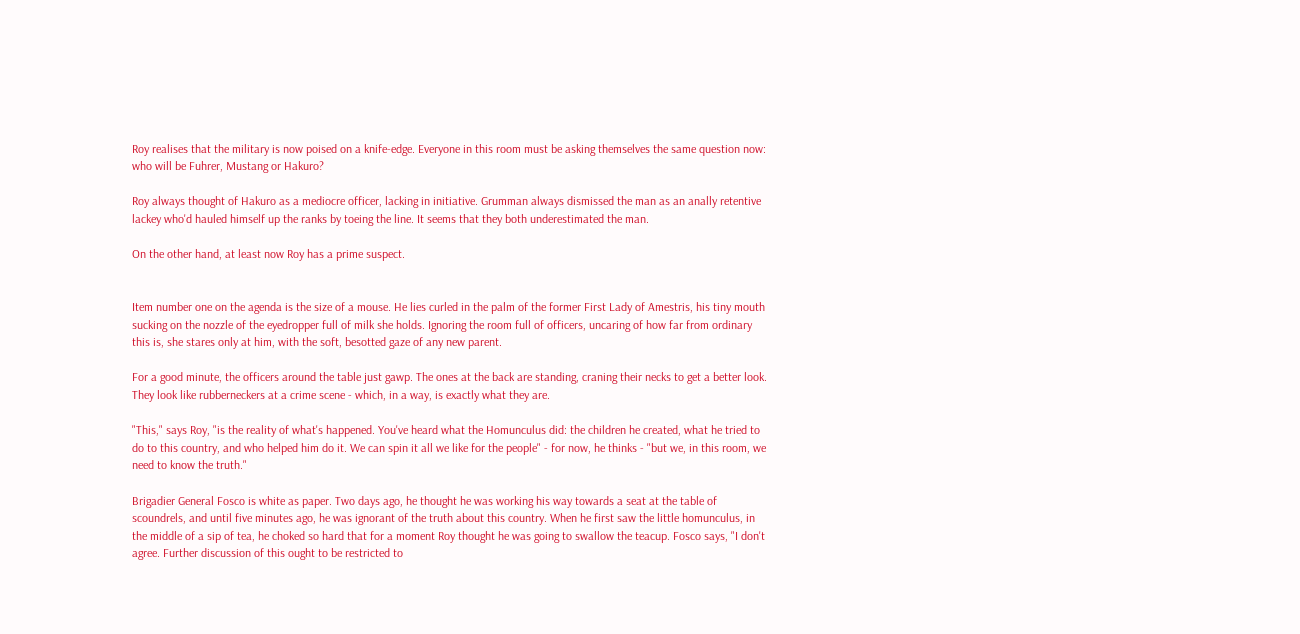Roy realises that the military is now poised on a knife-edge. Everyone in this room must be asking themselves the same question now: who will be Fuhrer, Mustang or Hakuro?

Roy always thought of Hakuro as a mediocre officer, lacking in initiative. Grumman always dismissed the man as an anally retentive lackey who'd hauled himself up the ranks by toeing the line. It seems that they both underestimated the man.

On the other hand, at least now Roy has a prime suspect.


Item number one on the agenda is the size of a mouse. He lies curled in the palm of the former First Lady of Amestris, his tiny mouth sucking on the nozzle of the eyedropper full of milk she holds. Ignoring the room full of officers, uncaring of how far from ordinary this is, she stares only at him, with the soft, besotted gaze of any new parent.

For a good minute, the officers around the table just gawp. The ones at the back are standing, craning their necks to get a better look. They look like rubberneckers at a crime scene - which, in a way, is exactly what they are.

"This," says Roy, "is the reality of what's happened. You've heard what the Homunculus did: the children he created, what he tried to do to this country, and who helped him do it. We can spin it all we like for the people" - for now, he thinks - "but we, in this room, we need to know the truth."

Brigadier General Fosco is white as paper. Two days ago, he thought he was working his way towards a seat at the table of scoundrels, and until five minutes ago, he was ignorant of the truth about this country. When he first saw the little homunculus, in the middle of a sip of tea, he choked so hard that for a moment Roy thought he was going to swallow the teacup. Fosco says, "I don't agree. Further discussion of this ought to be restricted to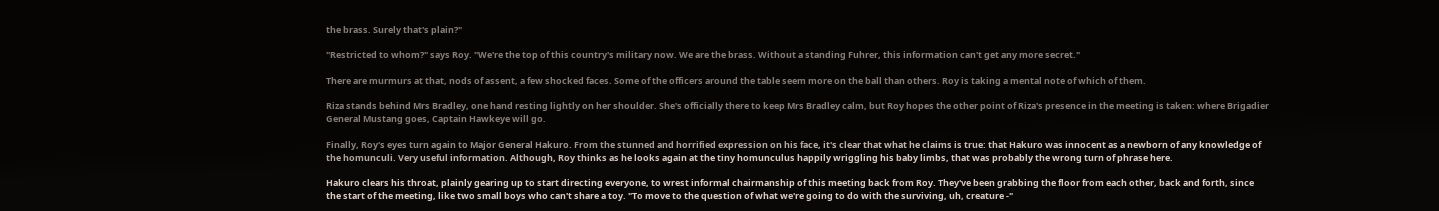the brass. Surely that's plain?"

"Restricted to whom?" says Roy. "We're the top of this country's military now. We are the brass. Without a standing Fuhrer, this information can't get any more secret."

There are murmurs at that, nods of assent, a few shocked faces. Some of the officers around the table seem more on the ball than others. Roy is taking a mental note of which of them.

Riza stands behind Mrs Bradley, one hand resting lightly on her shoulder. She's officially there to keep Mrs Bradley calm, but Roy hopes the other point of Riza's presence in the meeting is taken: where Brigadier General Mustang goes, Captain Hawkeye will go.

Finally, Roy's eyes turn again to Major General Hakuro. From the stunned and horrified expression on his face, it's clear that what he claims is true: that Hakuro was innocent as a newborn of any knowledge of the homunculi. Very useful information. Although, Roy thinks as he looks again at the tiny homunculus happily wriggling his baby limbs, that was probably the wrong turn of phrase here.

Hakuro clears his throat, plainly gearing up to start directing everyone, to wrest informal chairmanship of this meeting back from Roy. They've been grabbing the floor from each other, back and forth, since the start of the meeting, like two small boys who can't share a toy. "To move to the question of what we're going to do with the surviving, uh, creature -"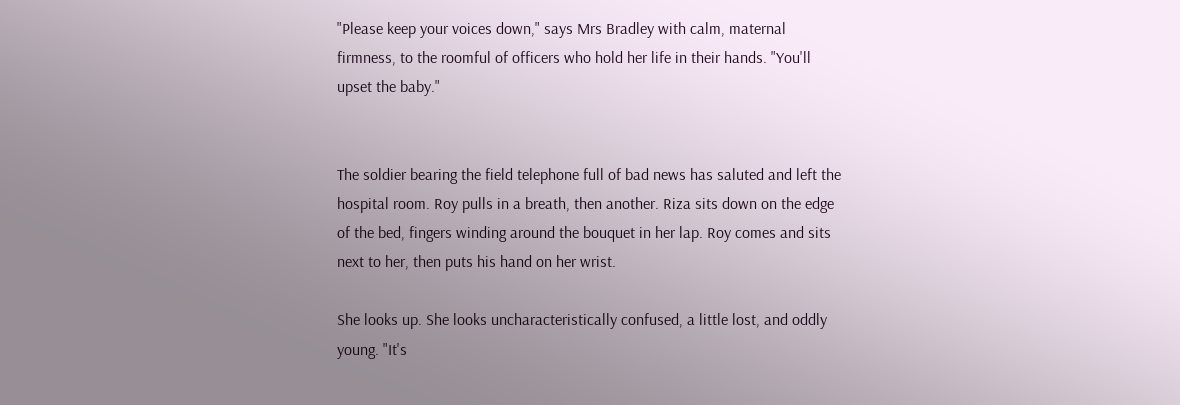"Please keep your voices down," says Mrs Bradley with calm, maternal firmness, to the roomful of officers who hold her life in their hands. "You'll upset the baby."


The soldier bearing the field telephone full of bad news has saluted and left the hospital room. Roy pulls in a breath, then another. Riza sits down on the edge of the bed, fingers winding around the bouquet in her lap. Roy comes and sits next to her, then puts his hand on her wrist.

She looks up. She looks uncharacteristically confused, a little lost, and oddly young. "It's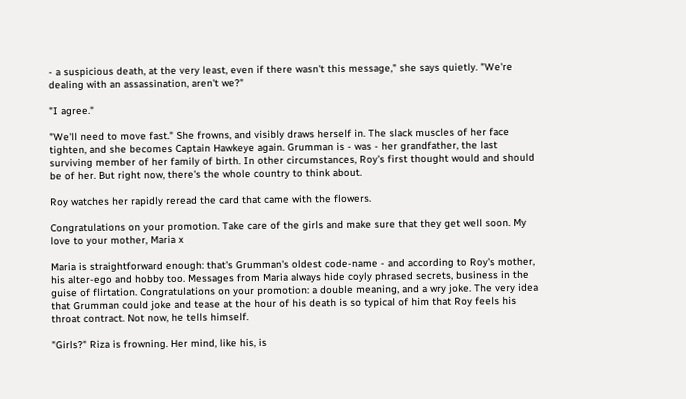- a suspicious death, at the very least, even if there wasn't this message," she says quietly. "We're dealing with an assassination, aren't we?"

"I agree."

"We'll need to move fast." She frowns, and visibly draws herself in. The slack muscles of her face tighten, and she becomes Captain Hawkeye again. Grumman is - was - her grandfather, the last surviving member of her family of birth. In other circumstances, Roy's first thought would and should be of her. But right now, there's the whole country to think about.

Roy watches her rapidly reread the card that came with the flowers.

Congratulations on your promotion. Take care of the girls and make sure that they get well soon. My love to your mother, Maria x

Maria is straightforward enough: that's Grumman's oldest code-name - and according to Roy's mother, his alter-ego and hobby too. Messages from Maria always hide coyly phrased secrets, business in the guise of flirtation. Congratulations on your promotion: a double meaning, and a wry joke. The very idea that Grumman could joke and tease at the hour of his death is so typical of him that Roy feels his throat contract. Not now, he tells himself.

"Girls?" Riza is frowning. Her mind, like his, is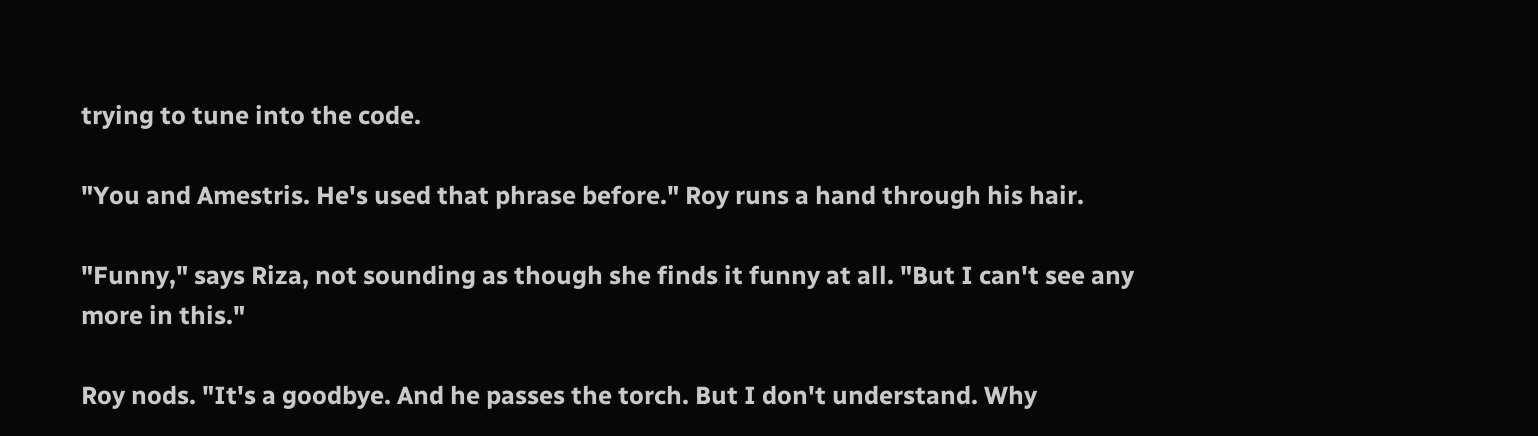trying to tune into the code.

"You and Amestris. He's used that phrase before." Roy runs a hand through his hair.

"Funny," says Riza, not sounding as though she finds it funny at all. "But I can't see any more in this."

Roy nods. "It's a goodbye. And he passes the torch. But I don't understand. Why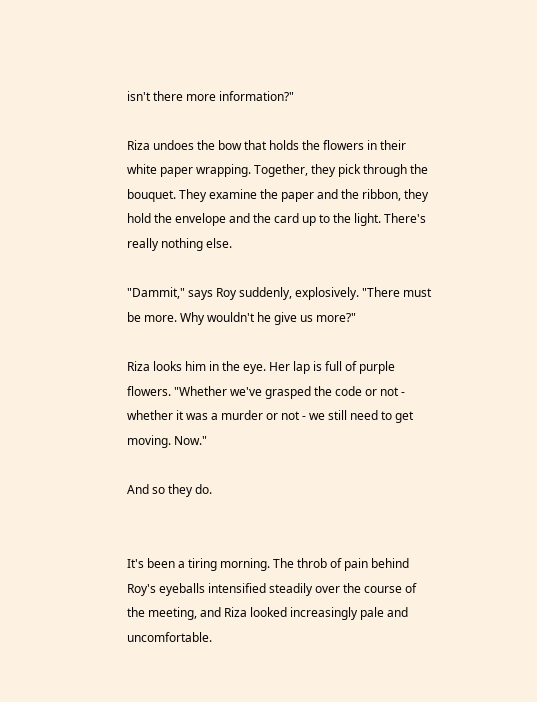isn't there more information?"

Riza undoes the bow that holds the flowers in their white paper wrapping. Together, they pick through the bouquet. They examine the paper and the ribbon, they hold the envelope and the card up to the light. There's really nothing else.

"Dammit," says Roy suddenly, explosively. "There must be more. Why wouldn't he give us more?"

Riza looks him in the eye. Her lap is full of purple flowers. "Whether we've grasped the code or not - whether it was a murder or not - we still need to get moving. Now."

And so they do.


It's been a tiring morning. The throb of pain behind Roy's eyeballs intensified steadily over the course of the meeting, and Riza looked increasingly pale and uncomfortable.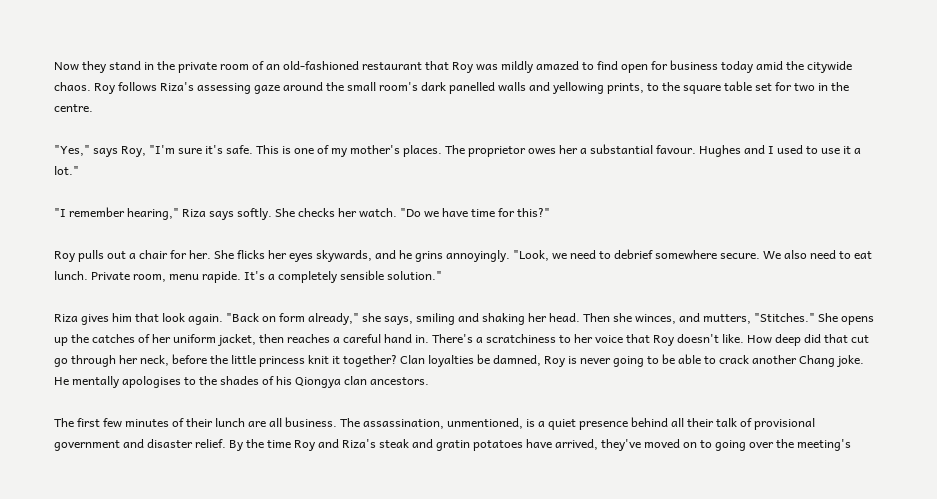Now they stand in the private room of an old-fashioned restaurant that Roy was mildly amazed to find open for business today amid the citywide chaos. Roy follows Riza's assessing gaze around the small room's dark panelled walls and yellowing prints, to the square table set for two in the centre.

"Yes," says Roy, "I'm sure it's safe. This is one of my mother's places. The proprietor owes her a substantial favour. Hughes and I used to use it a lot."

"I remember hearing," Riza says softly. She checks her watch. "Do we have time for this?"

Roy pulls out a chair for her. She flicks her eyes skywards, and he grins annoyingly. "Look, we need to debrief somewhere secure. We also need to eat lunch. Private room, menu rapide. It's a completely sensible solution."

Riza gives him that look again. "Back on form already," she says, smiling and shaking her head. Then she winces, and mutters, "Stitches." She opens up the catches of her uniform jacket, then reaches a careful hand in. There's a scratchiness to her voice that Roy doesn't like. How deep did that cut go through her neck, before the little princess knit it together? Clan loyalties be damned, Roy is never going to be able to crack another Chang joke. He mentally apologises to the shades of his Qiongya clan ancestors.

The first few minutes of their lunch are all business. The assassination, unmentioned, is a quiet presence behind all their talk of provisional government and disaster relief. By the time Roy and Riza's steak and gratin potatoes have arrived, they've moved on to going over the meeting's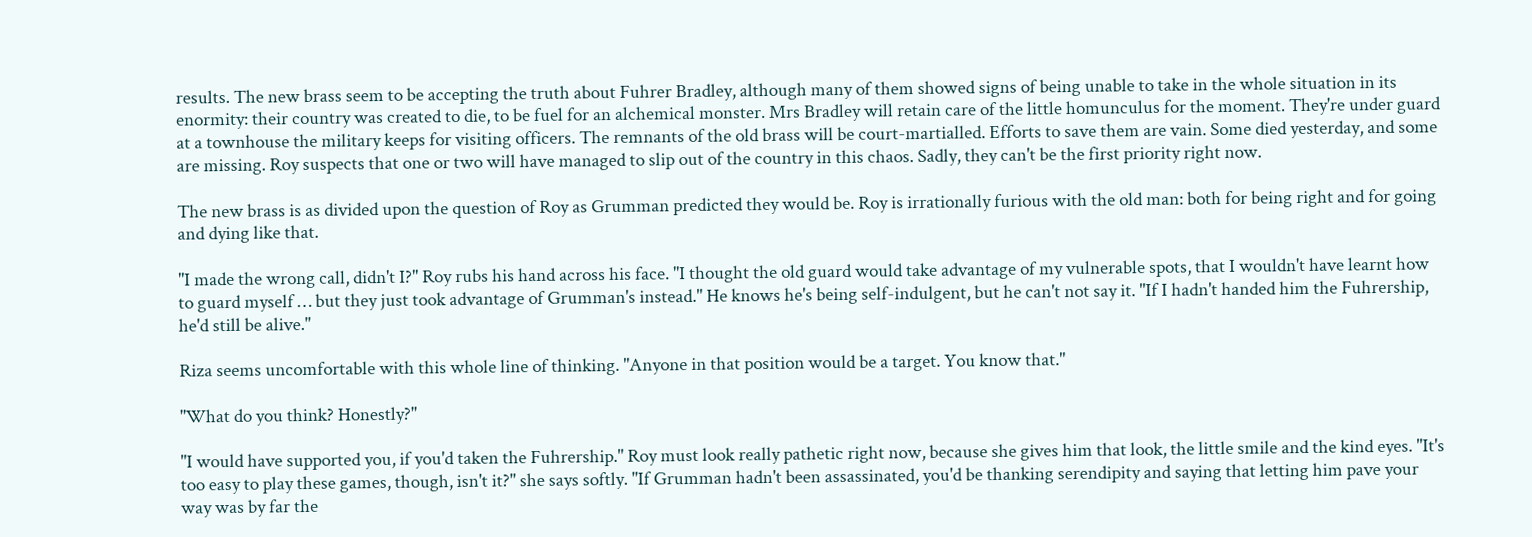results. The new brass seem to be accepting the truth about Fuhrer Bradley, although many of them showed signs of being unable to take in the whole situation in its enormity: their country was created to die, to be fuel for an alchemical monster. Mrs Bradley will retain care of the little homunculus for the moment. They're under guard at a townhouse the military keeps for visiting officers. The remnants of the old brass will be court-martialled. Efforts to save them are vain. Some died yesterday, and some are missing. Roy suspects that one or two will have managed to slip out of the country in this chaos. Sadly, they can't be the first priority right now.

The new brass is as divided upon the question of Roy as Grumman predicted they would be. Roy is irrationally furious with the old man: both for being right and for going and dying like that.

"I made the wrong call, didn't I?" Roy rubs his hand across his face. "I thought the old guard would take advantage of my vulnerable spots, that I wouldn't have learnt how to guard myself … but they just took advantage of Grumman's instead." He knows he's being self-indulgent, but he can't not say it. "If I hadn't handed him the Fuhrership, he'd still be alive."

Riza seems uncomfortable with this whole line of thinking. "Anyone in that position would be a target. You know that."

"What do you think? Honestly?"

"I would have supported you, if you'd taken the Fuhrership." Roy must look really pathetic right now, because she gives him that look, the little smile and the kind eyes. "It's too easy to play these games, though, isn't it?" she says softly. "If Grumman hadn't been assassinated, you'd be thanking serendipity and saying that letting him pave your way was by far the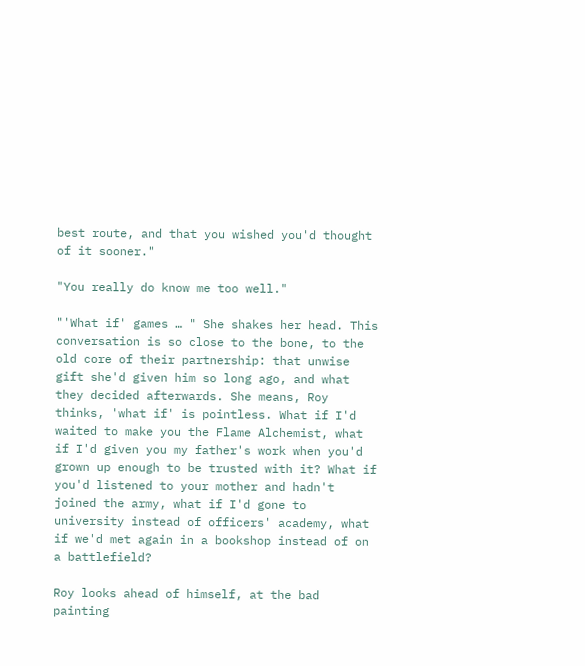best route, and that you wished you'd thought of it sooner."

"You really do know me too well."

"'What if' games … " She shakes her head. This conversation is so close to the bone, to the old core of their partnership: that unwise gift she'd given him so long ago, and what they decided afterwards. She means, Roy thinks, 'what if' is pointless. What if I'd waited to make you the Flame Alchemist, what if I'd given you my father's work when you'd grown up enough to be trusted with it? What if you'd listened to your mother and hadn't joined the army, what if I'd gone to university instead of officers' academy, what if we'd met again in a bookshop instead of on a battlefield?

Roy looks ahead of himself, at the bad painting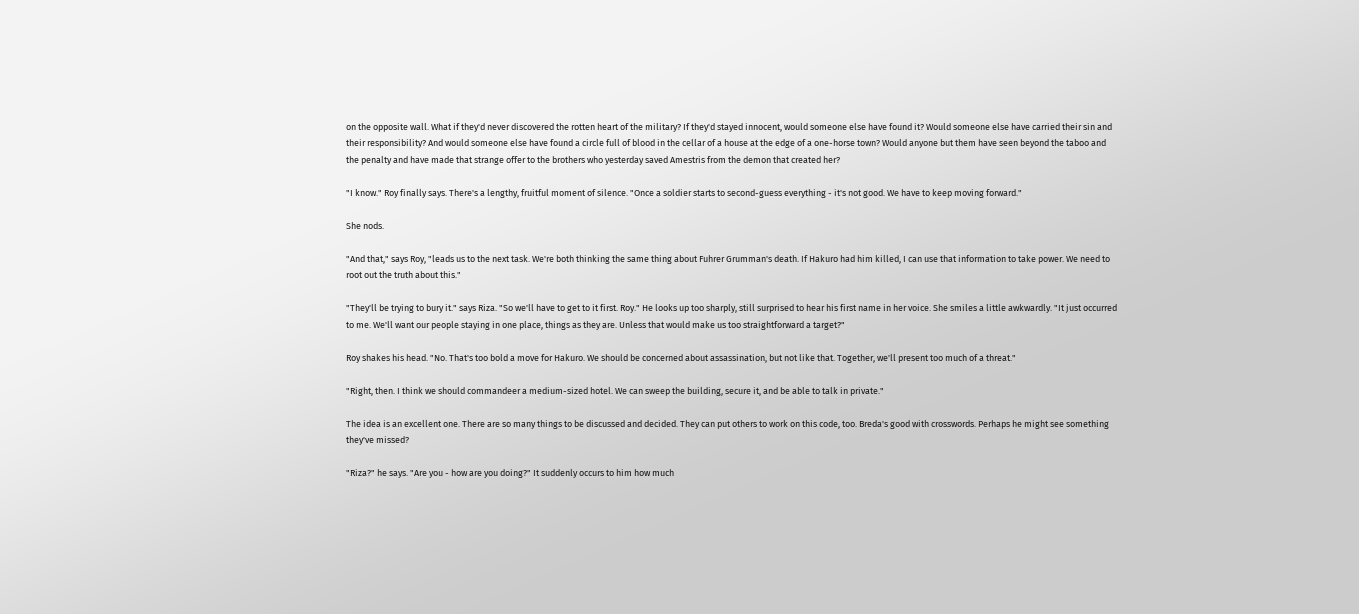on the opposite wall. What if they'd never discovered the rotten heart of the military? If they'd stayed innocent, would someone else have found it? Would someone else have carried their sin and their responsibility? And would someone else have found a circle full of blood in the cellar of a house at the edge of a one-horse town? Would anyone but them have seen beyond the taboo and the penalty and have made that strange offer to the brothers who yesterday saved Amestris from the demon that created her?

"I know." Roy finally says. There's a lengthy, fruitful moment of silence. "Once a soldier starts to second-guess everything - it's not good. We have to keep moving forward."

She nods.

"And that," says Roy, "leads us to the next task. We're both thinking the same thing about Fuhrer Grumman's death. If Hakuro had him killed, I can use that information to take power. We need to root out the truth about this."

"They'll be trying to bury it." says Riza. "So we'll have to get to it first. Roy." He looks up too sharply, still surprised to hear his first name in her voice. She smiles a little awkwardly. "It just occurred to me. We'll want our people staying in one place, things as they are. Unless that would make us too straightforward a target?"

Roy shakes his head. "No. That's too bold a move for Hakuro. We should be concerned about assassination, but not like that. Together, we'll present too much of a threat."

"Right, then. I think we should commandeer a medium-sized hotel. We can sweep the building, secure it, and be able to talk in private."

The idea is an excellent one. There are so many things to be discussed and decided. They can put others to work on this code, too. Breda's good with crosswords. Perhaps he might see something they've missed?

"Riza?" he says. "Are you - how are you doing?" It suddenly occurs to him how much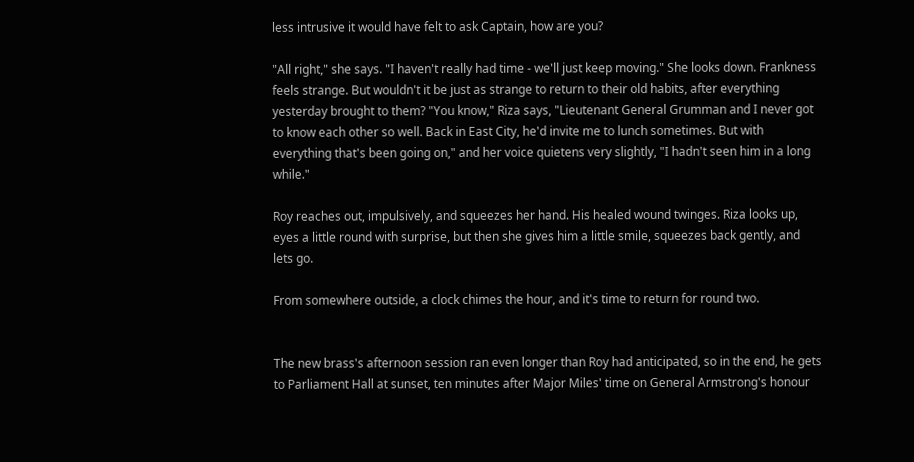less intrusive it would have felt to ask Captain, how are you?

"All right," she says. "I haven't really had time - we'll just keep moving." She looks down. Frankness feels strange. But wouldn't it be just as strange to return to their old habits, after everything yesterday brought to them? "You know," Riza says, "Lieutenant General Grumman and I never got to know each other so well. Back in East City, he'd invite me to lunch sometimes. But with everything that's been going on," and her voice quietens very slightly, "I hadn't seen him in a long while."

Roy reaches out, impulsively, and squeezes her hand. His healed wound twinges. Riza looks up, eyes a little round with surprise, but then she gives him a little smile, squeezes back gently, and lets go.

From somewhere outside, a clock chimes the hour, and it's time to return for round two.


The new brass's afternoon session ran even longer than Roy had anticipated, so in the end, he gets to Parliament Hall at sunset, ten minutes after Major Miles' time on General Armstrong's honour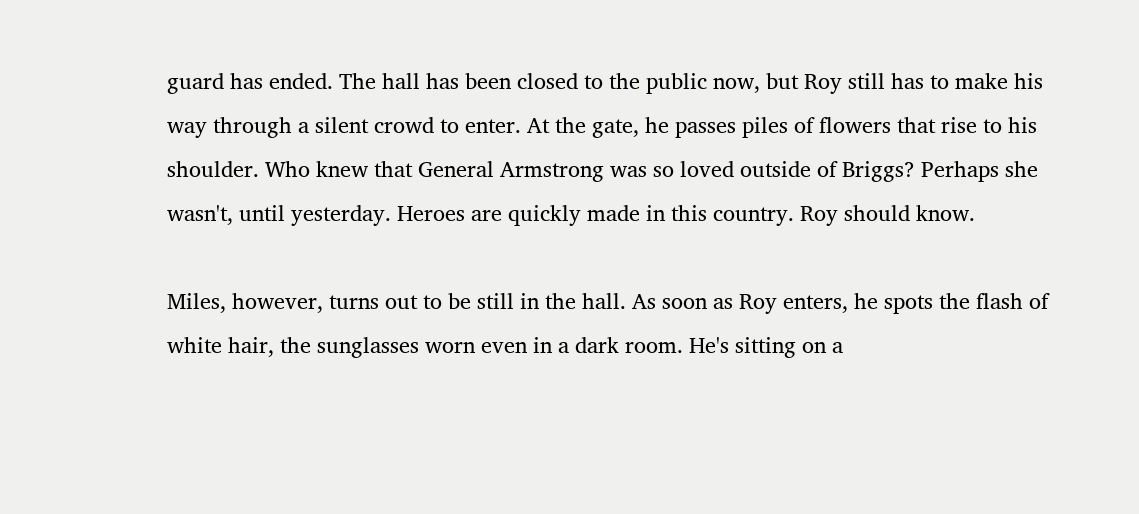guard has ended. The hall has been closed to the public now, but Roy still has to make his way through a silent crowd to enter. At the gate, he passes piles of flowers that rise to his shoulder. Who knew that General Armstrong was so loved outside of Briggs? Perhaps she wasn't, until yesterday. Heroes are quickly made in this country. Roy should know.

Miles, however, turns out to be still in the hall. As soon as Roy enters, he spots the flash of white hair, the sunglasses worn even in a dark room. He's sitting on a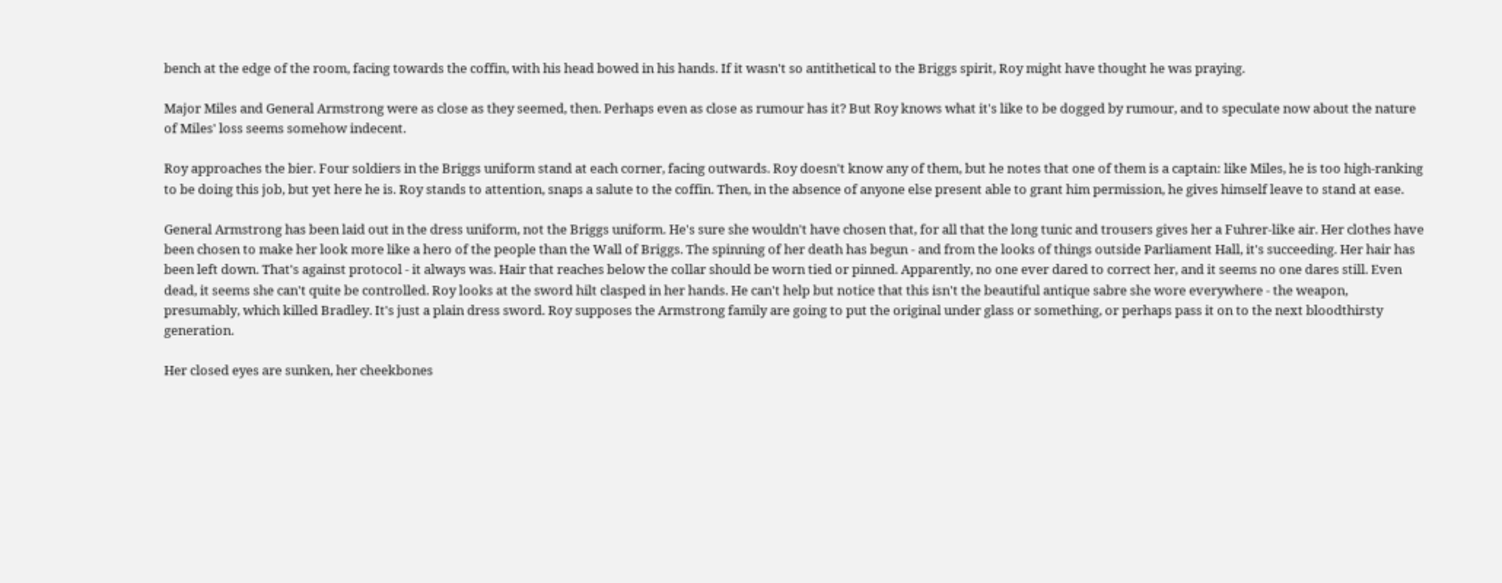bench at the edge of the room, facing towards the coffin, with his head bowed in his hands. If it wasn't so antithetical to the Briggs spirit, Roy might have thought he was praying.

Major Miles and General Armstrong were as close as they seemed, then. Perhaps even as close as rumour has it? But Roy knows what it's like to be dogged by rumour, and to speculate now about the nature of Miles' loss seems somehow indecent.

Roy approaches the bier. Four soldiers in the Briggs uniform stand at each corner, facing outwards. Roy doesn't know any of them, but he notes that one of them is a captain: like Miles, he is too high-ranking to be doing this job, but yet here he is. Roy stands to attention, snaps a salute to the coffin. Then, in the absence of anyone else present able to grant him permission, he gives himself leave to stand at ease.

General Armstrong has been laid out in the dress uniform, not the Briggs uniform. He's sure she wouldn't have chosen that, for all that the long tunic and trousers gives her a Fuhrer-like air. Her clothes have been chosen to make her look more like a hero of the people than the Wall of Briggs. The spinning of her death has begun - and from the looks of things outside Parliament Hall, it's succeeding. Her hair has been left down. That's against protocol - it always was. Hair that reaches below the collar should be worn tied or pinned. Apparently, no one ever dared to correct her, and it seems no one dares still. Even dead, it seems she can't quite be controlled. Roy looks at the sword hilt clasped in her hands. He can't help but notice that this isn't the beautiful antique sabre she wore everywhere - the weapon, presumably, which killed Bradley. It's just a plain dress sword. Roy supposes the Armstrong family are going to put the original under glass or something, or perhaps pass it on to the next bloodthirsty generation.

Her closed eyes are sunken, her cheekbones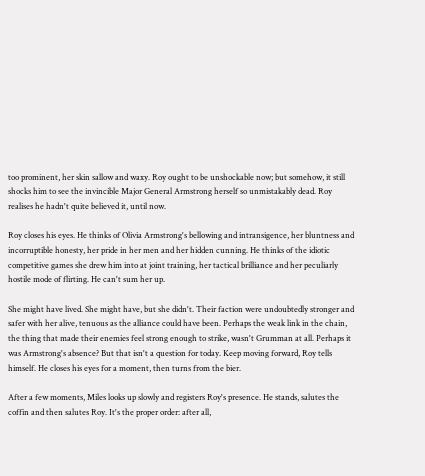too prominent, her skin sallow and waxy. Roy ought to be unshockable now; but somehow, it still shocks him to see the invincible Major General Armstrong herself so unmistakably dead. Roy realises he hadn't quite believed it, until now.

Roy closes his eyes. He thinks of Olivia Armstrong's bellowing and intransigence, her bluntness and incorruptible honesty, her pride in her men and her hidden cunning. He thinks of the idiotic competitive games she drew him into at joint training, her tactical brilliance and her peculiarly hostile mode of flirting. He can't sum her up.

She might have lived. She might have, but she didn't. Their faction were undoubtedly stronger and safer with her alive, tenuous as the alliance could have been. Perhaps the weak link in the chain, the thing that made their enemies feel strong enough to strike, wasn't Grumman at all. Perhaps it was Armstrong's absence? But that isn't a question for today. Keep moving forward, Roy tells himself. He closes his eyes for a moment, then turns from the bier.

After a few moments, Miles looks up slowly and registers Roy's presence. He stands, salutes the coffin and then salutes Roy. It's the proper order: after all,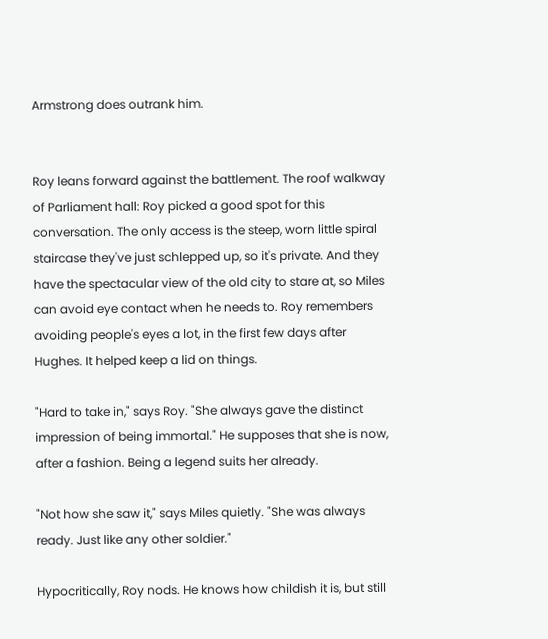Armstrong does outrank him.


Roy leans forward against the battlement. The roof walkway of Parliament hall: Roy picked a good spot for this conversation. The only access is the steep, worn little spiral staircase they've just schlepped up, so it's private. And they have the spectacular view of the old city to stare at, so Miles can avoid eye contact when he needs to. Roy remembers avoiding people's eyes a lot, in the first few days after Hughes. It helped keep a lid on things.

"Hard to take in," says Roy. "She always gave the distinct impression of being immortal." He supposes that she is now, after a fashion. Being a legend suits her already.

"Not how she saw it," says Miles quietly. "She was always ready. Just like any other soldier."

Hypocritically, Roy nods. He knows how childish it is, but still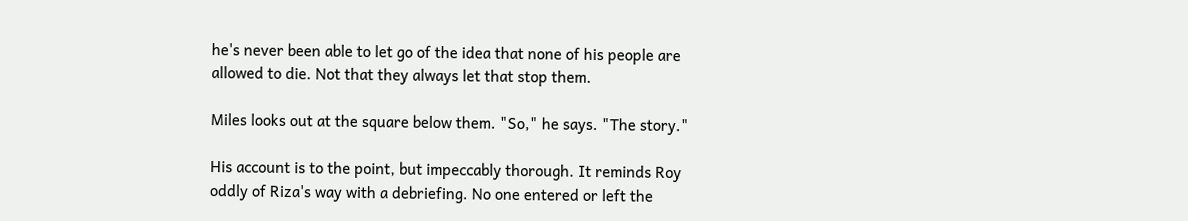he's never been able to let go of the idea that none of his people are allowed to die. Not that they always let that stop them.

Miles looks out at the square below them. "So," he says. "The story."

His account is to the point, but impeccably thorough. It reminds Roy oddly of Riza's way with a debriefing. No one entered or left the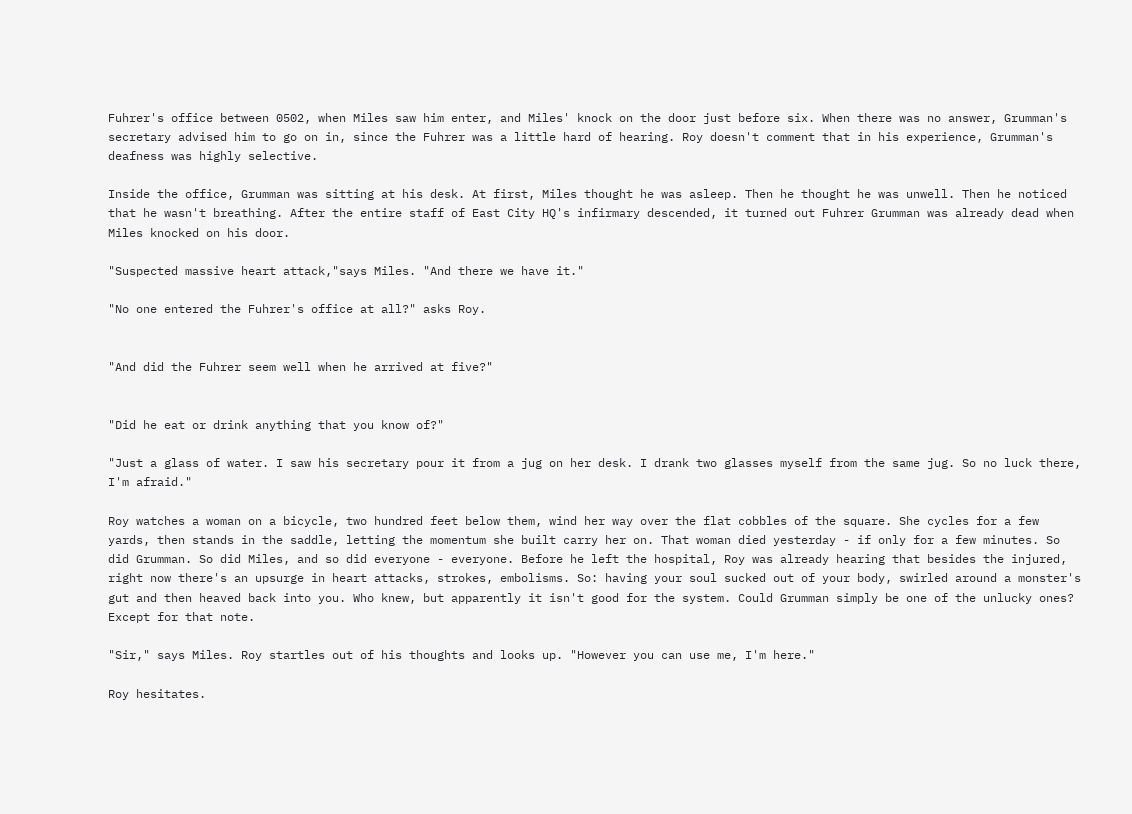Fuhrer's office between 0502, when Miles saw him enter, and Miles' knock on the door just before six. When there was no answer, Grumman's secretary advised him to go on in, since the Fuhrer was a little hard of hearing. Roy doesn't comment that in his experience, Grumman's deafness was highly selective.

Inside the office, Grumman was sitting at his desk. At first, Miles thought he was asleep. Then he thought he was unwell. Then he noticed that he wasn't breathing. After the entire staff of East City HQ's infirmary descended, it turned out Fuhrer Grumman was already dead when Miles knocked on his door.

"Suspected massive heart attack,"says Miles. "And there we have it."

"No one entered the Fuhrer's office at all?" asks Roy.


"And did the Fuhrer seem well when he arrived at five?"


"Did he eat or drink anything that you know of?"

"Just a glass of water. I saw his secretary pour it from a jug on her desk. I drank two glasses myself from the same jug. So no luck there, I'm afraid."

Roy watches a woman on a bicycle, two hundred feet below them, wind her way over the flat cobbles of the square. She cycles for a few yards, then stands in the saddle, letting the momentum she built carry her on. That woman died yesterday - if only for a few minutes. So did Grumman. So did Miles, and so did everyone - everyone. Before he left the hospital, Roy was already hearing that besides the injured, right now there's an upsurge in heart attacks, strokes, embolisms. So: having your soul sucked out of your body, swirled around a monster's gut and then heaved back into you. Who knew, but apparently it isn't good for the system. Could Grumman simply be one of the unlucky ones? Except for that note.

"Sir," says Miles. Roy startles out of his thoughts and looks up. "However you can use me, I'm here."

Roy hesitates.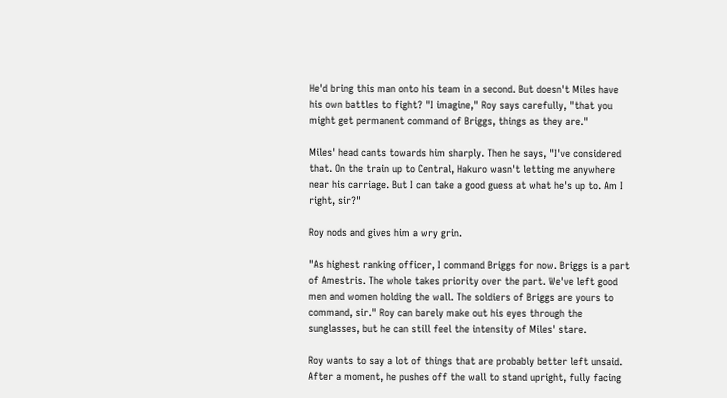He'd bring this man onto his team in a second. But doesn't Miles have his own battles to fight? "I imagine," Roy says carefully, "that you might get permanent command of Briggs, things as they are."

Miles' head cants towards him sharply. Then he says, "I've considered that. On the train up to Central, Hakuro wasn't letting me anywhere near his carriage. But I can take a good guess at what he's up to. Am I right, sir?"

Roy nods and gives him a wry grin.

"As highest ranking officer, I command Briggs for now. Briggs is a part of Amestris. The whole takes priority over the part. We've left good men and women holding the wall. The soldiers of Briggs are yours to command, sir." Roy can barely make out his eyes through the sunglasses, but he can still feel the intensity of Miles' stare.

Roy wants to say a lot of things that are probably better left unsaid. After a moment, he pushes off the wall to stand upright, fully facing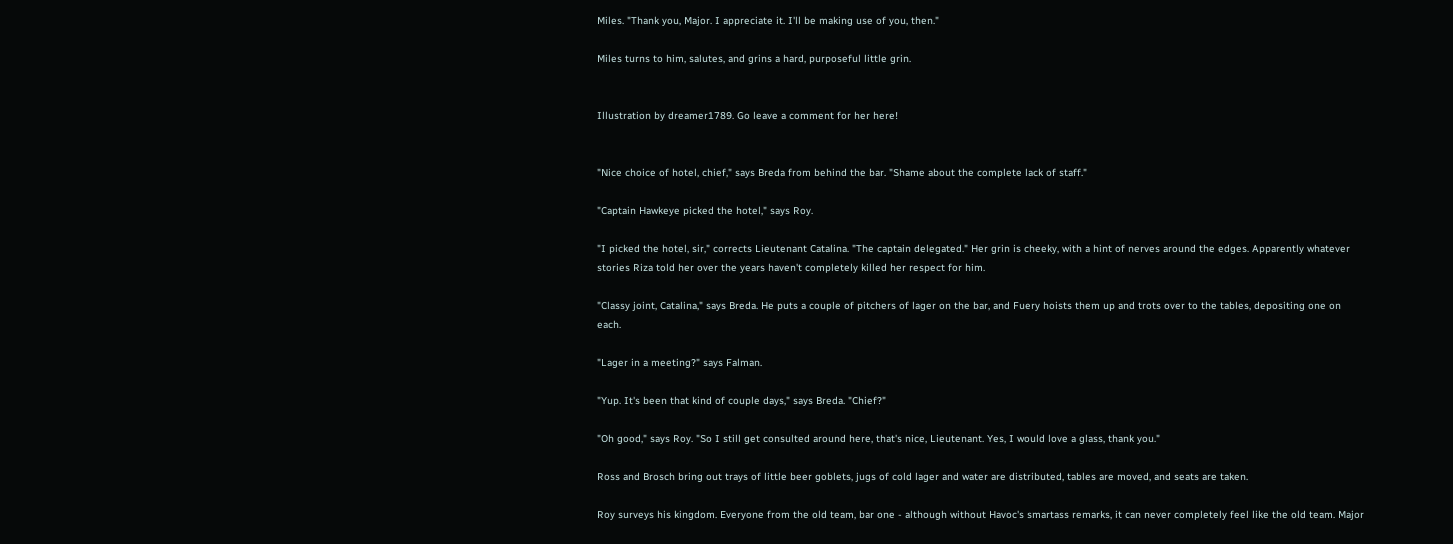Miles. "Thank you, Major. I appreciate it. I'll be making use of you, then."

Miles turns to him, salutes, and grins a hard, purposeful little grin.


Illustration by dreamer1789. Go leave a comment for her here!


"Nice choice of hotel, chief," says Breda from behind the bar. "Shame about the complete lack of staff."

"Captain Hawkeye picked the hotel," says Roy.

"I picked the hotel, sir," corrects Lieutenant Catalina. "The captain delegated." Her grin is cheeky, with a hint of nerves around the edges. Apparently whatever stories Riza told her over the years haven't completely killed her respect for him.

"Classy joint, Catalina," says Breda. He puts a couple of pitchers of lager on the bar, and Fuery hoists them up and trots over to the tables, depositing one on each.

"Lager in a meeting?" says Falman.

"Yup. It's been that kind of couple days," says Breda. "Chief?"

"Oh good," says Roy. "So I still get consulted around here, that's nice, Lieutenant. Yes, I would love a glass, thank you."

Ross and Brosch bring out trays of little beer goblets, jugs of cold lager and water are distributed, tables are moved, and seats are taken.

Roy surveys his kingdom. Everyone from the old team, bar one - although without Havoc's smartass remarks, it can never completely feel like the old team. Major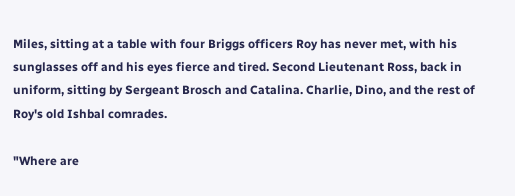Miles, sitting at a table with four Briggs officers Roy has never met, with his sunglasses off and his eyes fierce and tired. Second Lieutenant Ross, back in uniform, sitting by Sergeant Brosch and Catalina. Charlie, Dino, and the rest of Roy's old Ishbal comrades.

"Where are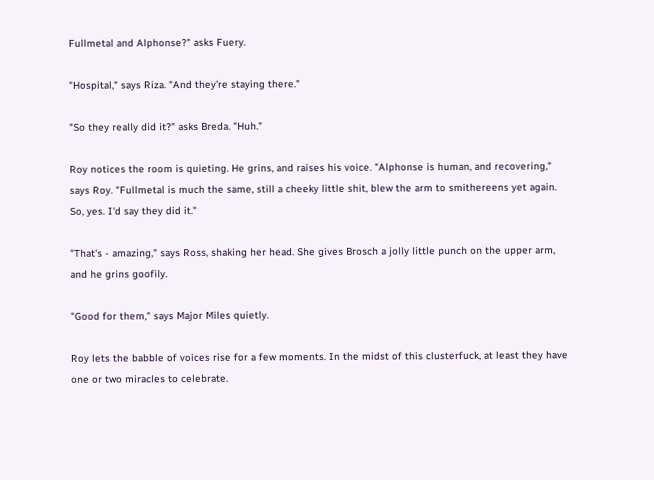Fullmetal and Alphonse?" asks Fuery.

"Hospital," says Riza. "And they're staying there."

"So they really did it?" asks Breda. "Huh."

Roy notices the room is quieting. He grins, and raises his voice. "Alphonse is human, and recovering," says Roy. "Fullmetal is much the same, still a cheeky little shit, blew the arm to smithereens yet again. So, yes. I'd say they did it."

"That's - amazing," says Ross, shaking her head. She gives Brosch a jolly little punch on the upper arm, and he grins goofily.

"Good for them," says Major Miles quietly.

Roy lets the babble of voices rise for a few moments. In the midst of this clusterfuck, at least they have one or two miracles to celebrate.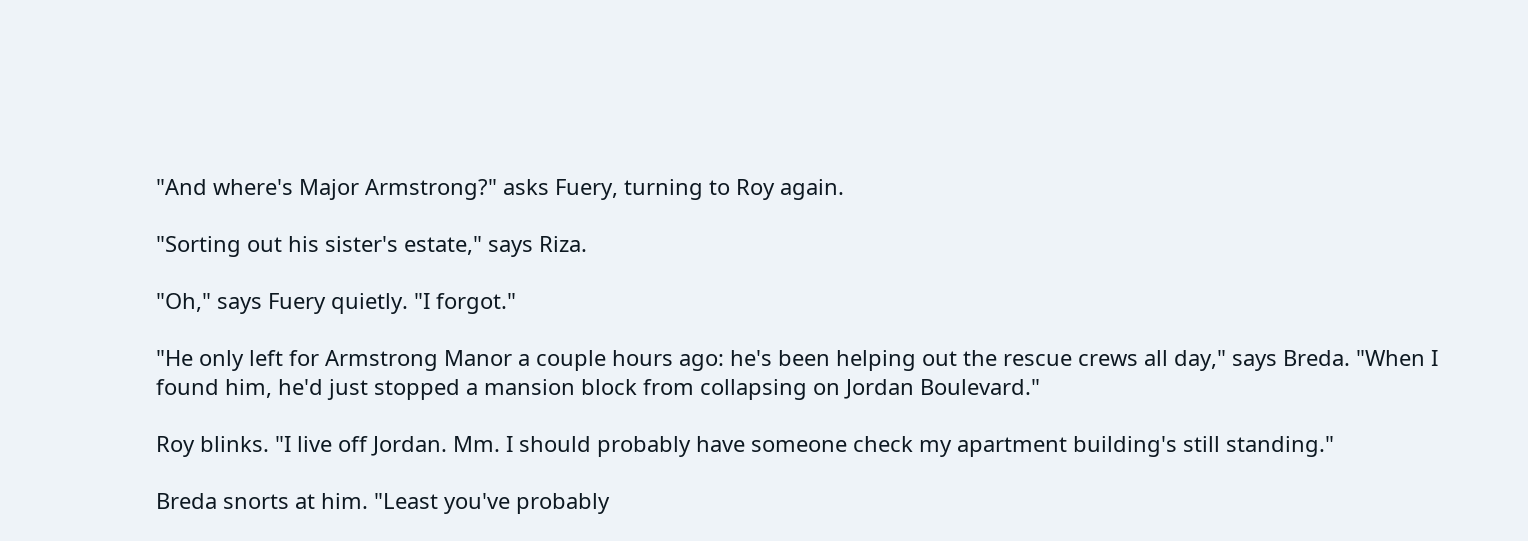"And where's Major Armstrong?" asks Fuery, turning to Roy again.

"Sorting out his sister's estate," says Riza.

"Oh," says Fuery quietly. "I forgot."

"He only left for Armstrong Manor a couple hours ago: he's been helping out the rescue crews all day," says Breda. "When I found him, he'd just stopped a mansion block from collapsing on Jordan Boulevard."

Roy blinks. "I live off Jordan. Mm. I should probably have someone check my apartment building's still standing."

Breda snorts at him. "Least you've probably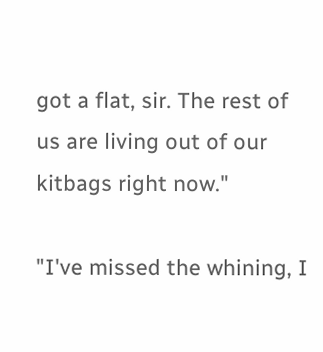got a flat, sir. The rest of us are living out of our kitbags right now."

"I've missed the whining, I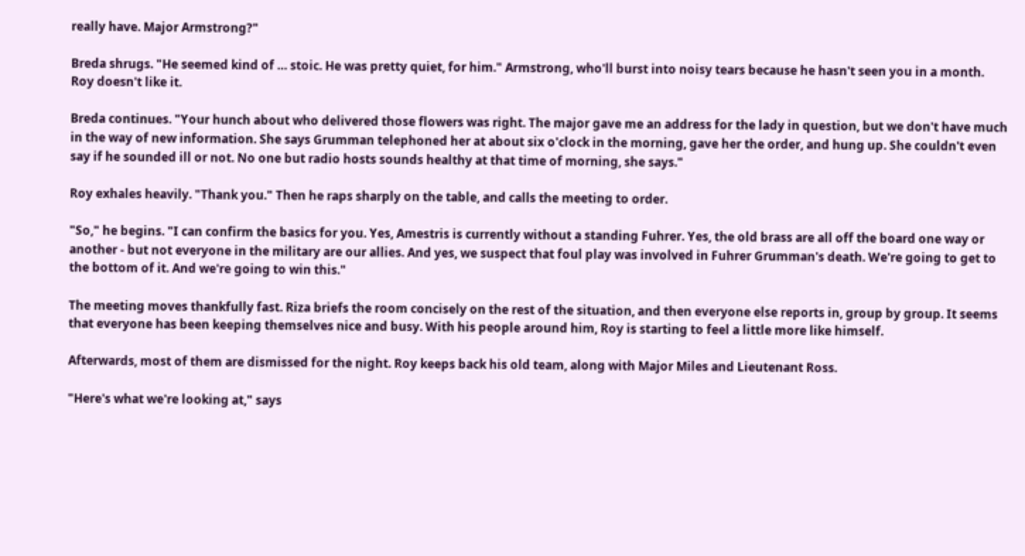really have. Major Armstrong?"

Breda shrugs. "He seemed kind of … stoic. He was pretty quiet, for him." Armstrong, who'll burst into noisy tears because he hasn't seen you in a month. Roy doesn't like it.

Breda continues. "Your hunch about who delivered those flowers was right. The major gave me an address for the lady in question, but we don't have much in the way of new information. She says Grumman telephoned her at about six o'clock in the morning, gave her the order, and hung up. She couldn't even say if he sounded ill or not. No one but radio hosts sounds healthy at that time of morning, she says."

Roy exhales heavily. "Thank you." Then he raps sharply on the table, and calls the meeting to order.

"So," he begins. "I can confirm the basics for you. Yes, Amestris is currently without a standing Fuhrer. Yes, the old brass are all off the board one way or another - but not everyone in the military are our allies. And yes, we suspect that foul play was involved in Fuhrer Grumman's death. We're going to get to the bottom of it. And we're going to win this."

The meeting moves thankfully fast. Riza briefs the room concisely on the rest of the situation, and then everyone else reports in, group by group. It seems that everyone has been keeping themselves nice and busy. With his people around him, Roy is starting to feel a little more like himself.

Afterwards, most of them are dismissed for the night. Roy keeps back his old team, along with Major Miles and Lieutenant Ross.

"Here's what we're looking at," says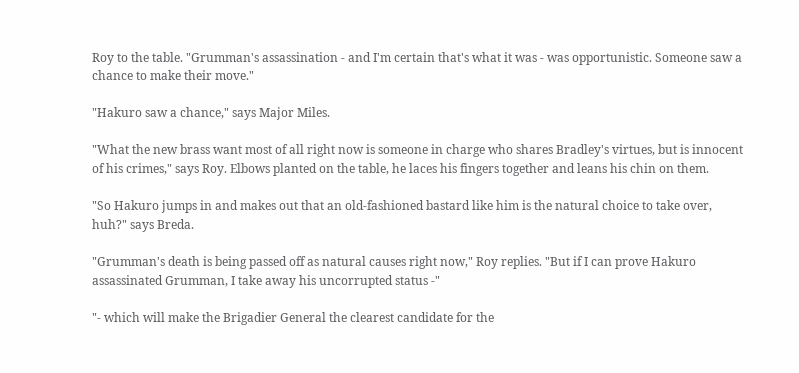Roy to the table. "Grumman's assassination - and I'm certain that's what it was - was opportunistic. Someone saw a chance to make their move."

"Hakuro saw a chance," says Major Miles.

"What the new brass want most of all right now is someone in charge who shares Bradley's virtues, but is innocent of his crimes," says Roy. Elbows planted on the table, he laces his fingers together and leans his chin on them.

"So Hakuro jumps in and makes out that an old-fashioned bastard like him is the natural choice to take over, huh?" says Breda.

"Grumman's death is being passed off as natural causes right now," Roy replies. "But if I can prove Hakuro assassinated Grumman, I take away his uncorrupted status -"

"- which will make the Brigadier General the clearest candidate for the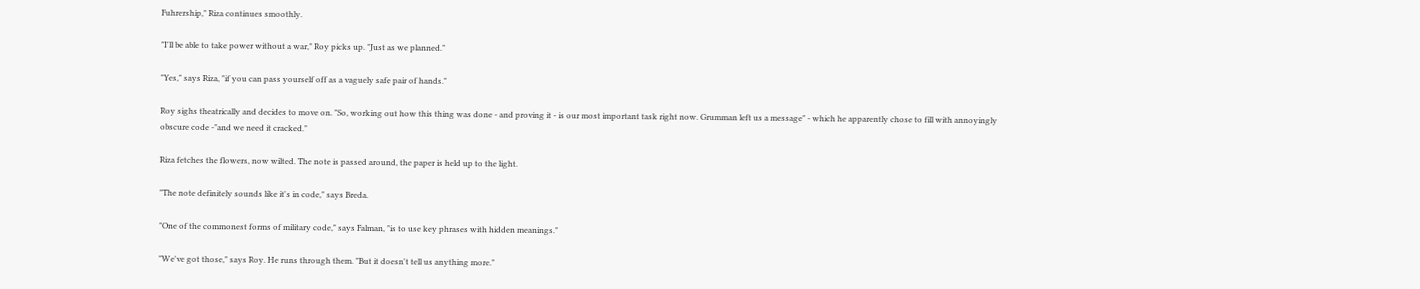Fuhrership," Riza continues smoothly.

"I'll be able to take power without a war," Roy picks up. "Just as we planned."

"Yes," says Riza, "if you can pass yourself off as a vaguely safe pair of hands."

Roy sighs theatrically and decides to move on. "So, working out how this thing was done - and proving it - is our most important task right now. Grumman left us a message" - which he apparently chose to fill with annoyingly obscure code -"and we need it cracked."

Riza fetches the flowers, now wilted. The note is passed around, the paper is held up to the light.

"The note definitely sounds like it's in code," says Breda.

"One of the commonest forms of military code," says Falman, "is to use key phrases with hidden meanings."

"We've got those," says Roy. He runs through them. "But it doesn't tell us anything more."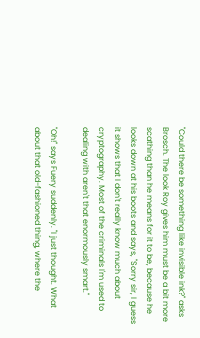"Could there be something like invisible ink?" asks Brosch. The look Roy gives him must be a bit more scathing than he means for it to be, because he looks down at his boots and says, "Sorry sir, I guess it shows that I don't really know much about cryptography. Most of the criminals I'm used to dealing with aren't that enormously smart."

"Oh!" says Fuery suddenly. "I just thought. What about that old-fashioned thing, where the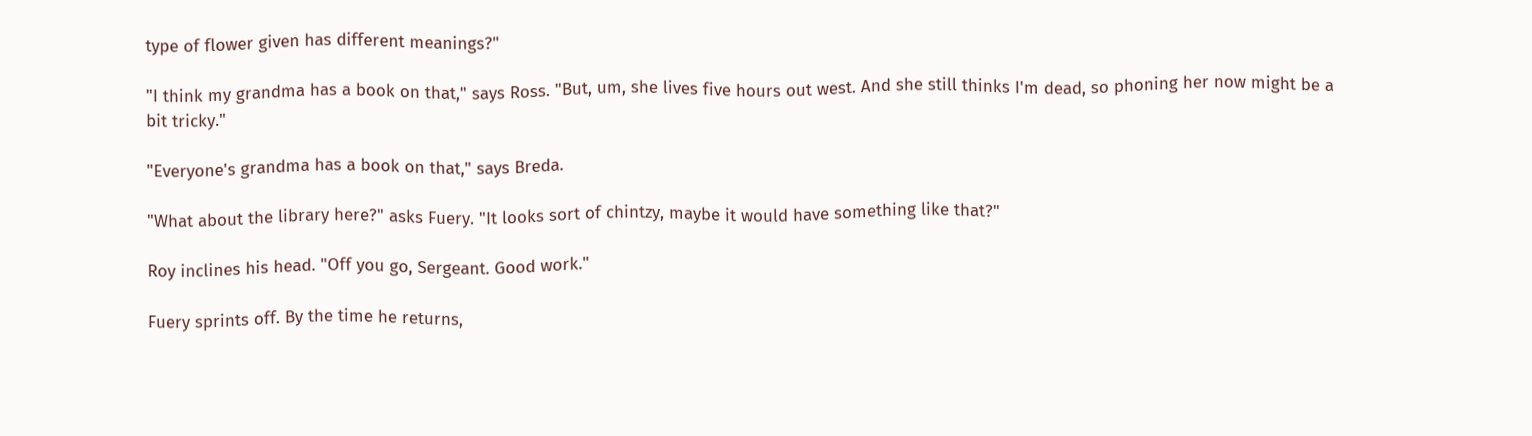type of flower given has different meanings?"

"I think my grandma has a book on that," says Ross. "But, um, she lives five hours out west. And she still thinks I'm dead, so phoning her now might be a bit tricky."

"Everyone's grandma has a book on that," says Breda.

"What about the library here?" asks Fuery. "It looks sort of chintzy, maybe it would have something like that?"

Roy inclines his head. "Off you go, Sergeant. Good work."

Fuery sprints off. By the time he returns,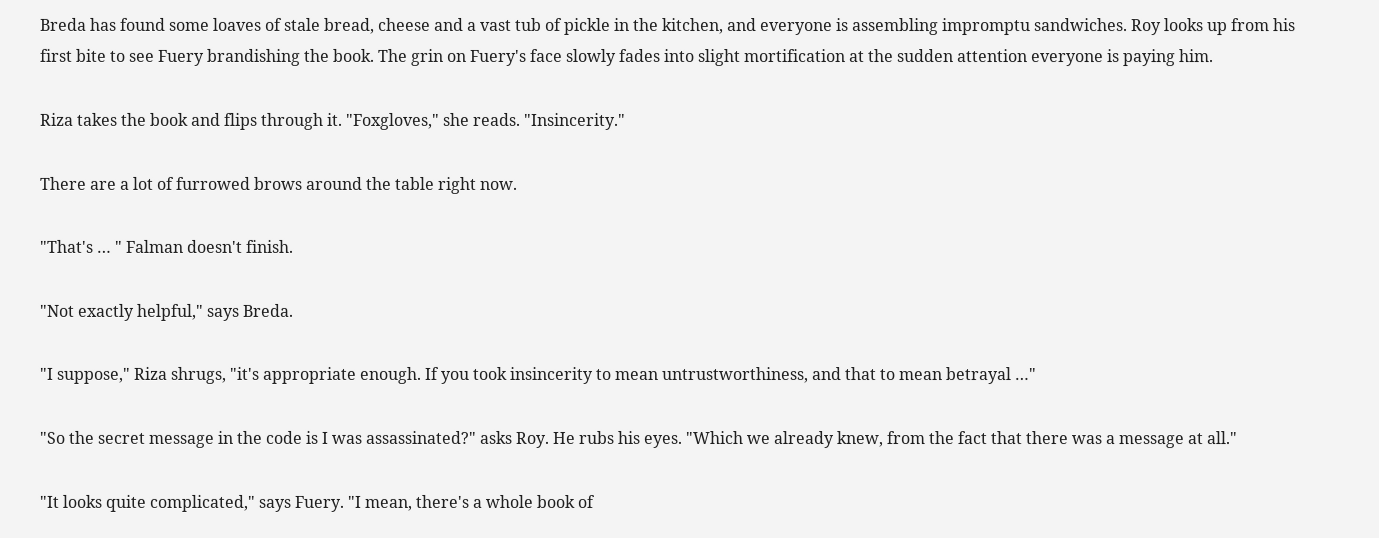Breda has found some loaves of stale bread, cheese and a vast tub of pickle in the kitchen, and everyone is assembling impromptu sandwiches. Roy looks up from his first bite to see Fuery brandishing the book. The grin on Fuery's face slowly fades into slight mortification at the sudden attention everyone is paying him.

Riza takes the book and flips through it. "Foxgloves," she reads. "Insincerity."

There are a lot of furrowed brows around the table right now.

"That's … " Falman doesn't finish.

"Not exactly helpful," says Breda.

"I suppose," Riza shrugs, "it's appropriate enough. If you took insincerity to mean untrustworthiness, and that to mean betrayal …"

"So the secret message in the code is I was assassinated?" asks Roy. He rubs his eyes. "Which we already knew, from the fact that there was a message at all."

"It looks quite complicated," says Fuery. "I mean, there's a whole book of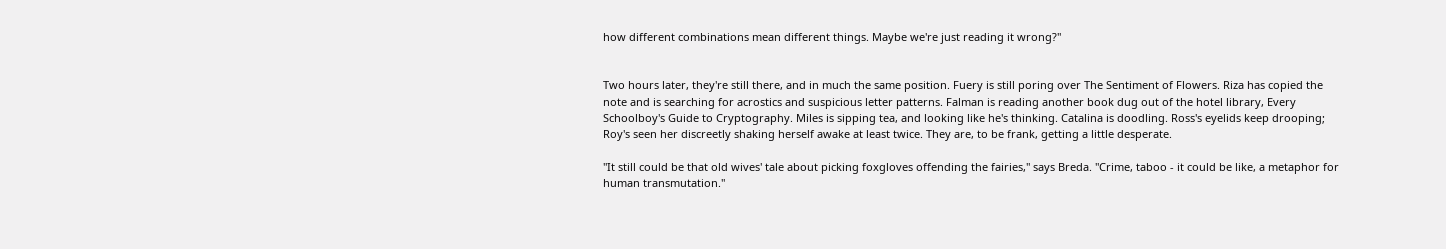how different combinations mean different things. Maybe we're just reading it wrong?"


Two hours later, they're still there, and in much the same position. Fuery is still poring over The Sentiment of Flowers. Riza has copied the note and is searching for acrostics and suspicious letter patterns. Falman is reading another book dug out of the hotel library, Every Schoolboy's Guide to Cryptography. Miles is sipping tea, and looking like he's thinking. Catalina is doodling. Ross's eyelids keep drooping; Roy's seen her discreetly shaking herself awake at least twice. They are, to be frank, getting a little desperate.

"It still could be that old wives' tale about picking foxgloves offending the fairies," says Breda. "Crime, taboo - it could be like, a metaphor for human transmutation."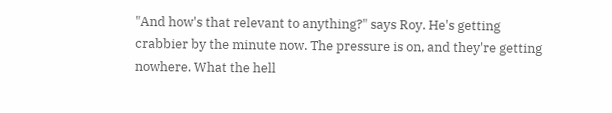"And how's that relevant to anything?" says Roy. He's getting crabbier by the minute now. The pressure is on, and they're getting nowhere. What the hell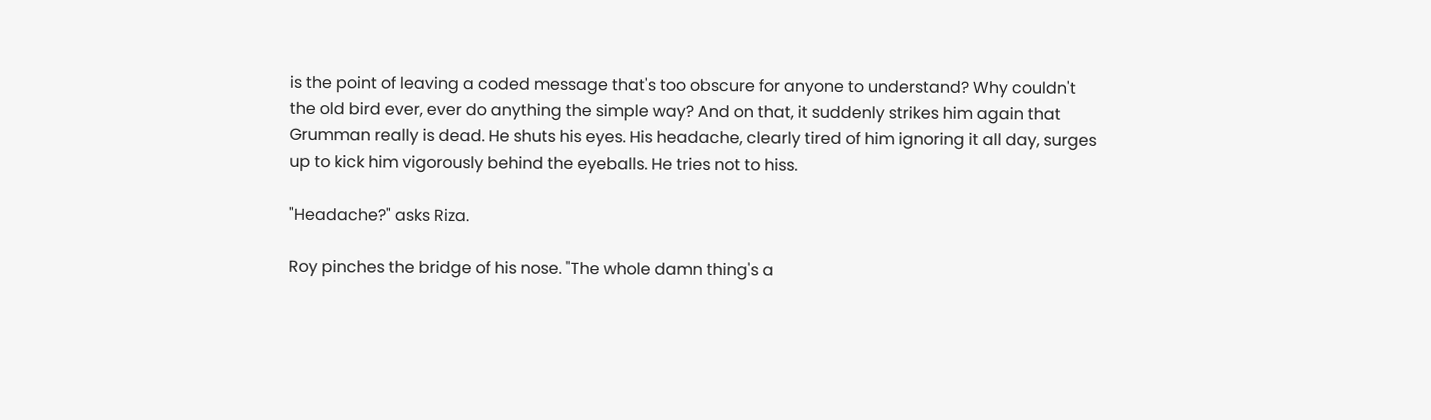is the point of leaving a coded message that's too obscure for anyone to understand? Why couldn't the old bird ever, ever do anything the simple way? And on that, it suddenly strikes him again that Grumman really is dead. He shuts his eyes. His headache, clearly tired of him ignoring it all day, surges up to kick him vigorously behind the eyeballs. He tries not to hiss.

"Headache?" asks Riza.

Roy pinches the bridge of his nose. "The whole damn thing's a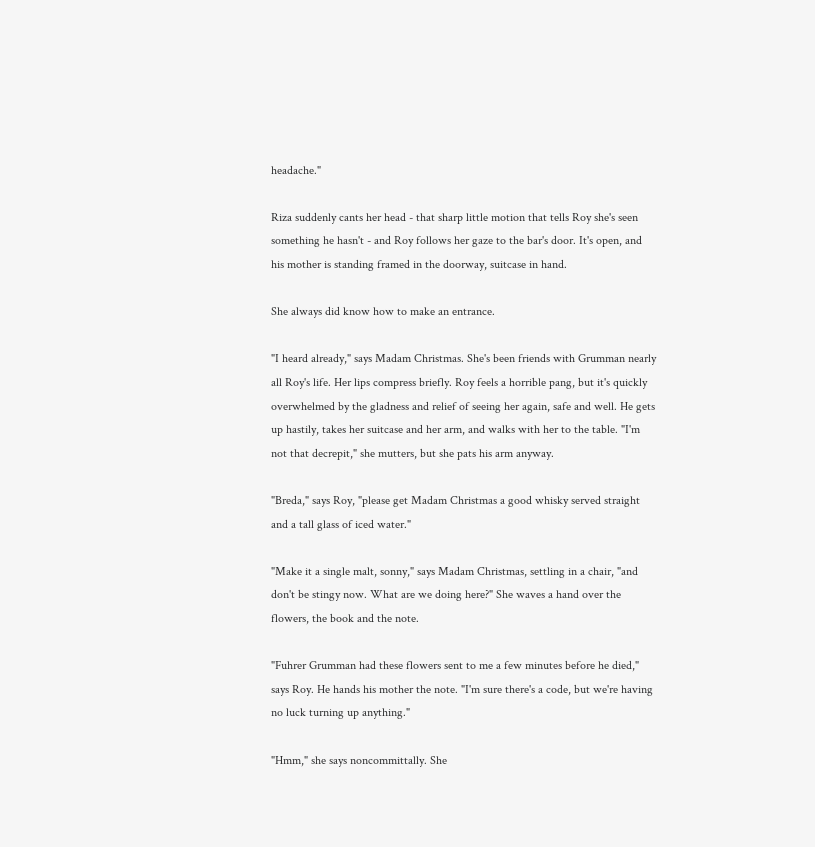headache."

Riza suddenly cants her head - that sharp little motion that tells Roy she's seen something he hasn't - and Roy follows her gaze to the bar's door. It's open, and his mother is standing framed in the doorway, suitcase in hand.

She always did know how to make an entrance.

"I heard already," says Madam Christmas. She's been friends with Grumman nearly all Roy's life. Her lips compress briefly. Roy feels a horrible pang, but it's quickly overwhelmed by the gladness and relief of seeing her again, safe and well. He gets up hastily, takes her suitcase and her arm, and walks with her to the table. "I'm not that decrepit," she mutters, but she pats his arm anyway.

"Breda," says Roy, "please get Madam Christmas a good whisky served straight and a tall glass of iced water."

"Make it a single malt, sonny," says Madam Christmas, settling in a chair, "and don't be stingy now. What are we doing here?" She waves a hand over the flowers, the book and the note.

"Fuhrer Grumman had these flowers sent to me a few minutes before he died," says Roy. He hands his mother the note. "I'm sure there's a code, but we're having no luck turning up anything."

"Hmm," she says noncommittally. She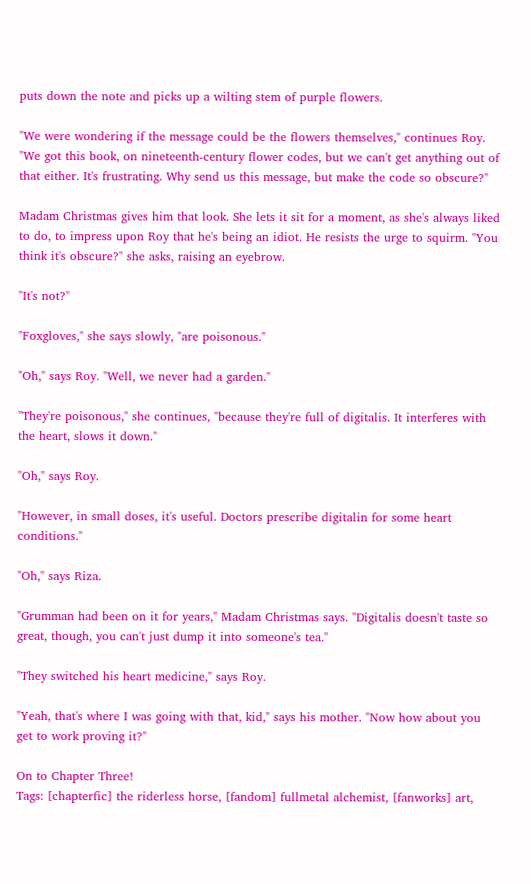puts down the note and picks up a wilting stem of purple flowers.

"We were wondering if the message could be the flowers themselves," continues Roy. "We got this book, on nineteenth-century flower codes, but we can't get anything out of that either. It's frustrating. Why send us this message, but make the code so obscure?"

Madam Christmas gives him that look. She lets it sit for a moment, as she's always liked to do, to impress upon Roy that he's being an idiot. He resists the urge to squirm. "You think it's obscure?" she asks, raising an eyebrow.

"It's not?"

"Foxgloves," she says slowly, "are poisonous."

"Oh," says Roy. "Well, we never had a garden."

"They're poisonous," she continues, "because they're full of digitalis. It interferes with the heart, slows it down."

"Oh," says Roy.

"However, in small doses, it's useful. Doctors prescribe digitalin for some heart conditions."

"Oh," says Riza.

"Grumman had been on it for years," Madam Christmas says. "Digitalis doesn't taste so great, though, you can't just dump it into someone's tea."

"They switched his heart medicine," says Roy.

"Yeah, that's where I was going with that, kid," says his mother. "Now how about you get to work proving it?"

On to Chapter Three!
Tags: [chapterfic] the riderless horse, [fandom] fullmetal alchemist, [fanworks] art,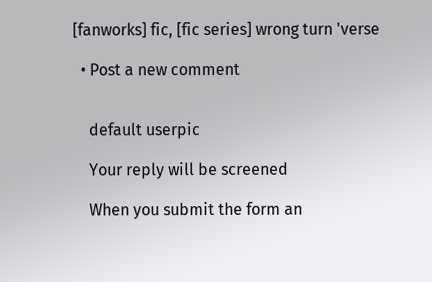[fanworks] fic, [fic series] wrong turn 'verse

  • Post a new comment


    default userpic

    Your reply will be screened

    When you submit the form an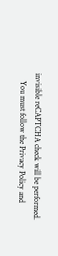invisible reCAPTCHA check will be performed.
    You must follow the Privacy Policy and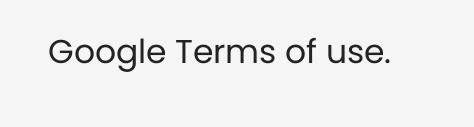Google Terms of use.